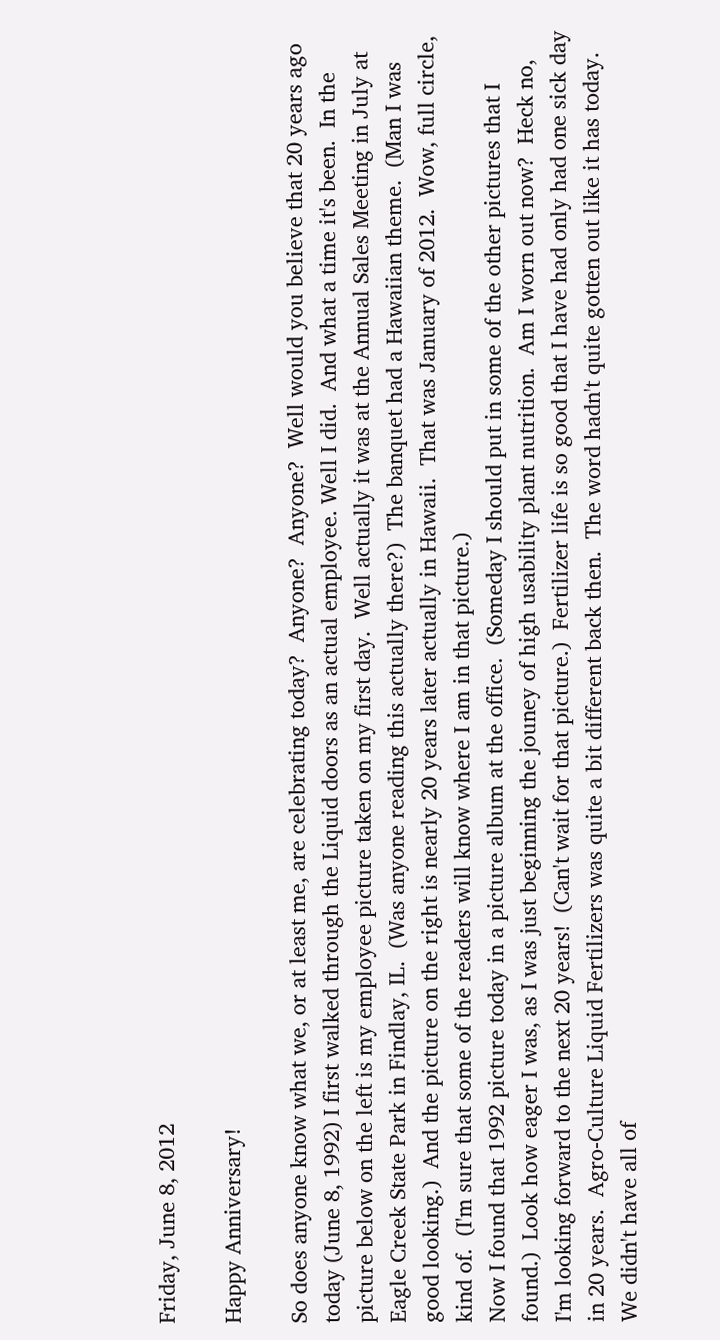Friday, June 8, 2012

Happy Anniversary!

So does anyone know what we, or at least me, are celebrating today?  Anyone?  Anyone?  Well would you believe that 20 years ago today (June 8, 1992) I first walked through the Liquid doors as an actual employee. Well I did.  And what a time it's been.  In the picture below on the left is my employee picture taken on my first day.  Well actually it was at the Annual Sales Meeting in July at Eagle Creek State Park in Findlay, IL.  (Was anyone reading this actually there?)  The banquet had a Hawaiian theme.  (Man I was good looking.)  And the picture on the right is nearly 20 years later actually in Hawaii.  That was January of 2012.  Wow, full circle, kind of.  (I'm sure that some of the readers will know where I am in that picture.)
Now I found that 1992 picture today in a picture album at the office.  (Someday I should put in some of the other pictures that I found.)  Look how eager I was, as I was just beginning the jouney of high usability plant nutrition.  Am I worn out now?  Heck no, I'm looking forward to the next 20 years!  (Can't wait for that picture.)  Fertilizer life is so good that I have had only had one sick day in 20 years.  Agro-Culture Liquid Fertilizers was quite a bit different back then.  The word hadn't quite gotten out like it has today.  We didn't have all of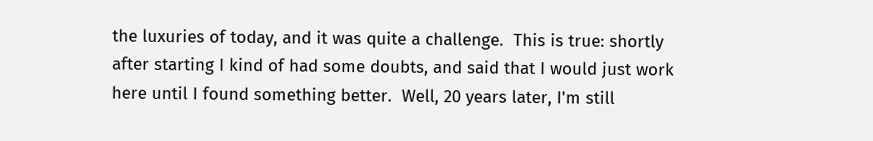the luxuries of today, and it was quite a challenge.  This is true: shortly after starting I kind of had some doubts, and said that I would just work here until I found something better.  Well, 20 years later, I'm still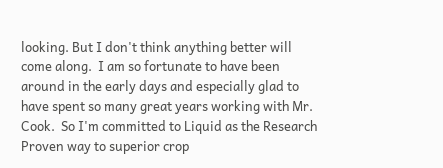looking. But I don't think anything better will come along.  I am so fortunate to have been around in the early days and especially glad to have spent so many great years working with Mr. Cook.  So I'm committed to Liquid as the Research Proven way to superior crop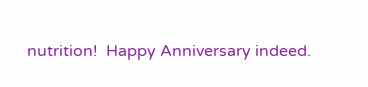nutrition!  Happy Anniversary indeed.